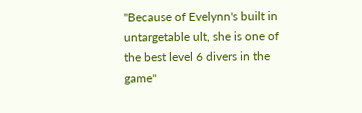"Because of Evelynn's built in untargetable ult, she is one of the best level 6 divers in the game"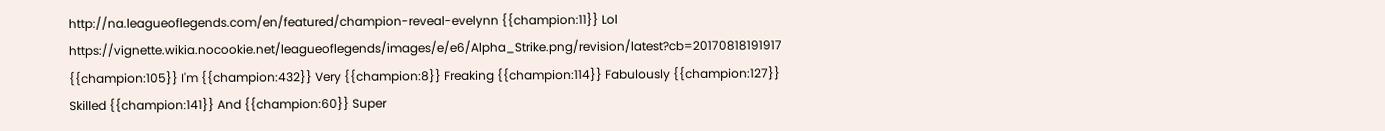http://na.leagueoflegends.com/en/featured/champion-reveal-evelynn {{champion:11}} Lol https://vignette.wikia.nocookie.net/leagueoflegends/images/e/e6/Alpha_Strike.png/revision/latest?cb=20170818191917 {{champion:105}} I'm {{champion:432}} Very {{champion:8}} Freaking {{champion:114}} Fabulously {{champion:127}} Skilled {{champion:141}} And {{champion:60}} Super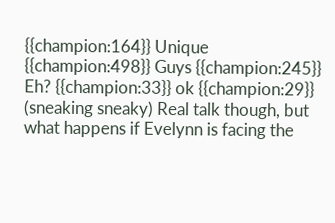{{champion:164}} Unique {{champion:498}} Guys {{champion:245}} Eh? {{champion:33}} ok {{champion:29}} (sneaking sneaky) Real talk though, but what happens if Evelynn is facing the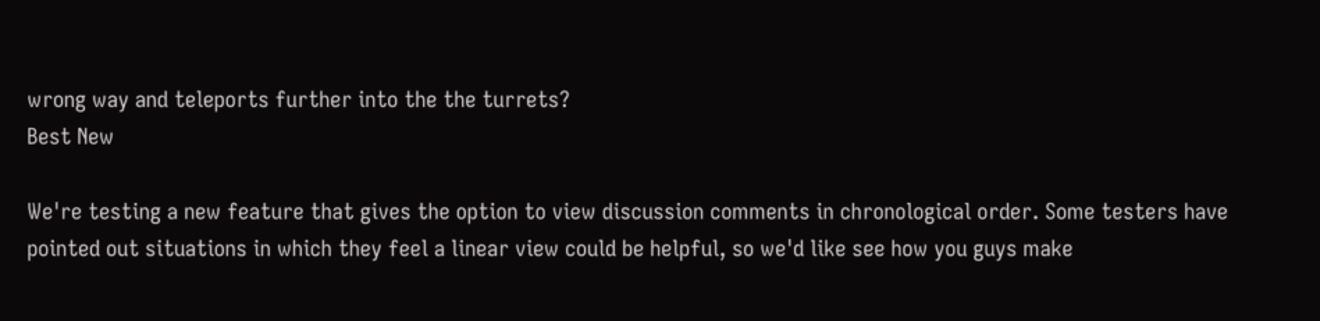wrong way and teleports further into the the turrets?
Best New

We're testing a new feature that gives the option to view discussion comments in chronological order. Some testers have pointed out situations in which they feel a linear view could be helpful, so we'd like see how you guys make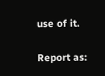use of it.

Report as: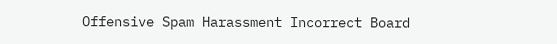Offensive Spam Harassment Incorrect Board